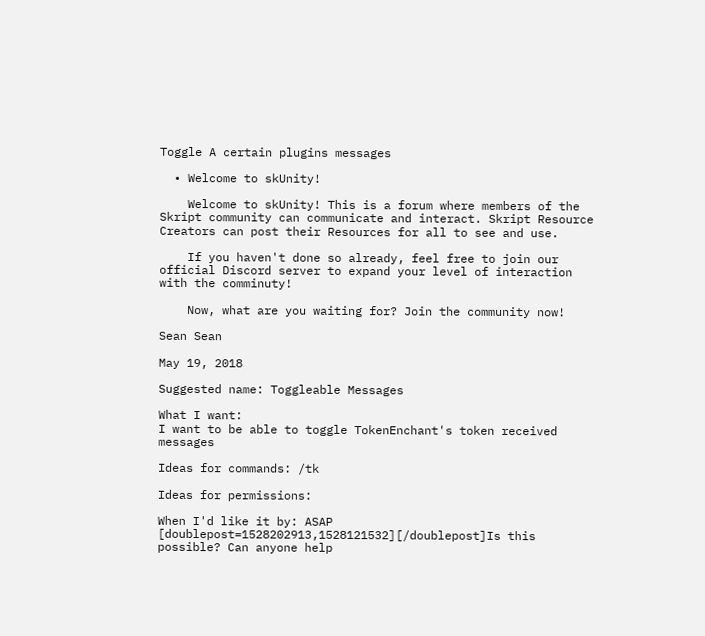Toggle A certain plugins messages

  • Welcome to skUnity!

    Welcome to skUnity! This is a forum where members of the Skript community can communicate and interact. Skript Resource Creators can post their Resources for all to see and use.

    If you haven't done so already, feel free to join our official Discord server to expand your level of interaction with the comminuty!

    Now, what are you waiting for? Join the community now!

Sean Sean

May 19, 2018

Suggested name: Toggleable Messages

What I want:
I want to be able to toggle TokenEnchant's token received messages

Ideas for commands: /tk

Ideas for permissions:

When I'd like it by: ASAP
[doublepost=1528202913,1528121532][/doublepost]Is this possible? Can anyone help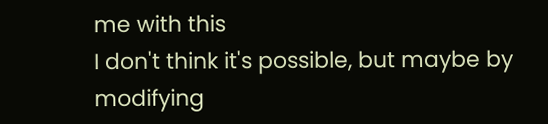me with this
I don't think it's possible, but maybe by modifying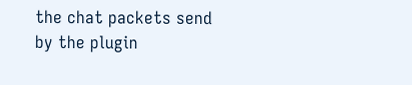the chat packets send by the plugin